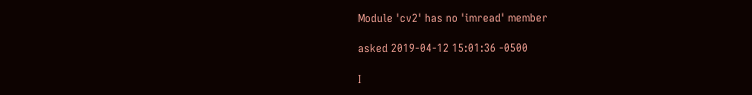Module 'cv2' has no 'imread' member

asked 2019-04-12 15:01:36 -0500

I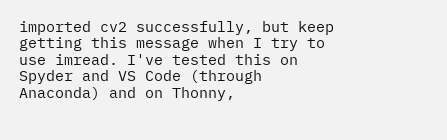imported cv2 successfully, but keep getting this message when I try to use imread. I've tested this on Spyder and VS Code (through Anaconda) and on Thonny,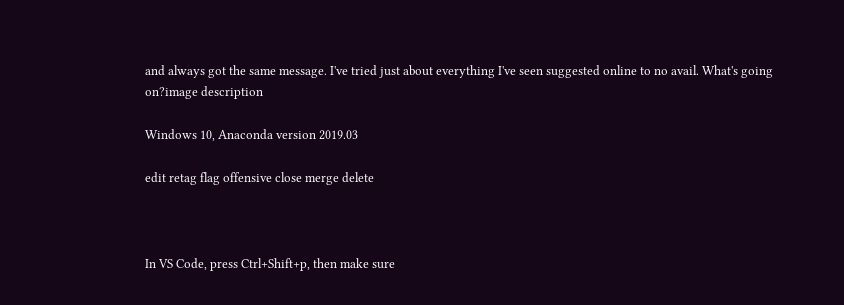and always got the same message. I've tried just about everything I've seen suggested online to no avail. What's going on?image description

Windows 10, Anaconda version 2019.03

edit retag flag offensive close merge delete



In VS Code, press Ctrl+Shift+p, then make sure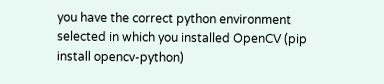you have the correct python environment selected in which you installed OpenCV (pip install opencv-python)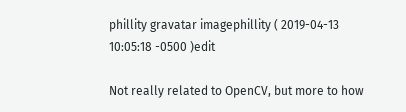phillity gravatar imagephillity ( 2019-04-13 10:05:18 -0500 )edit

Not really related to OpenCV, but more to how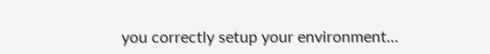you correctly setup your environment...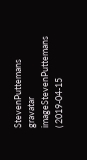StevenPuttemans gravatar imageStevenPuttemans ( 2019-04-15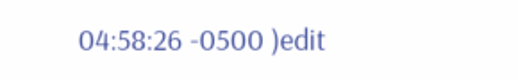04:58:26 -0500 )edit